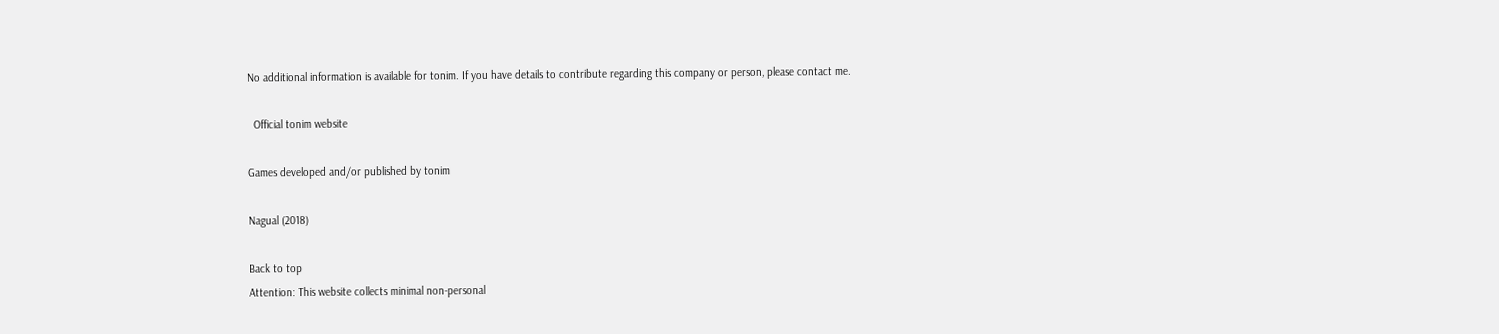No additional information is available for tonim. If you have details to contribute regarding this company or person, please contact me.

  Official tonim website

Games developed and/or published by tonim

Nagual (2018)

Back to top
Attention: This website collects minimal non-personal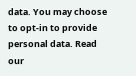data. You may choose to opt-in to provide personal data. Read our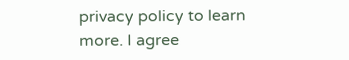privacy policy to learn more. I agree